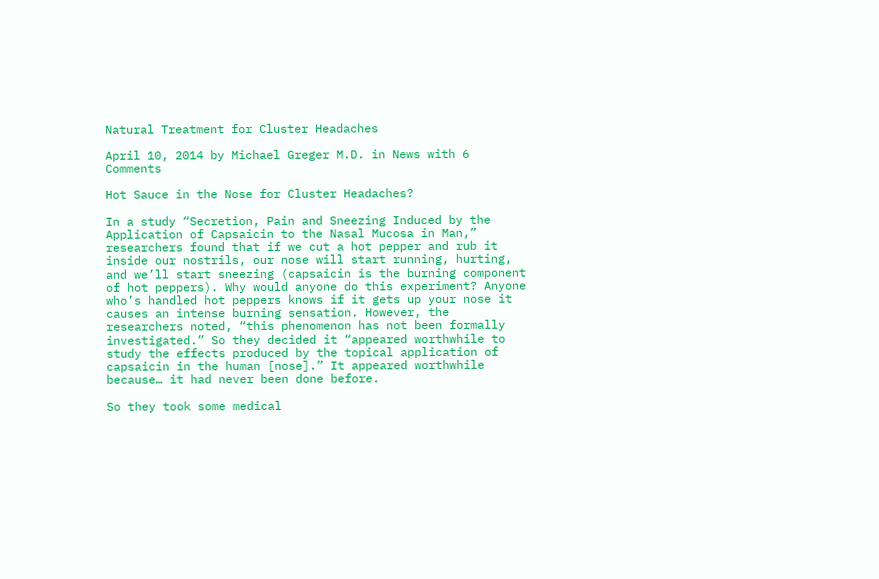Natural Treatment for Cluster Headaches

April 10, 2014 by Michael Greger M.D. in News with 6 Comments

Hot Sauce in the Nose for Cluster Headaches?

In a study “Secretion, Pain and Sneezing Induced by the Application of Capsaicin to the Nasal Mucosa in Man,” researchers found that if we cut a hot pepper and rub it inside our nostrils, our nose will start running, hurting, and we’ll start sneezing (capsaicin is the burning component of hot peppers). Why would anyone do this experiment? Anyone who’s handled hot peppers knows if it gets up your nose it causes an intense burning sensation. However, the researchers noted, “this phenomenon has not been formally investigated.” So they decided it “appeared worthwhile to study the effects produced by the topical application of capsaicin in the human [nose].” It appeared worthwhile because… it had never been done before.

So they took some medical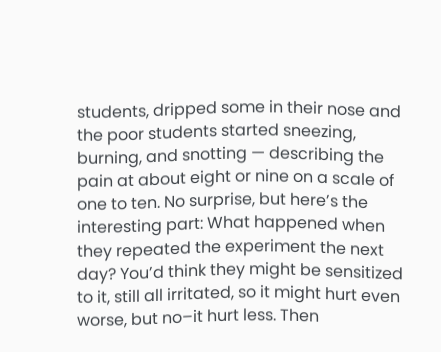students, dripped some in their nose and the poor students started sneezing, burning, and snotting — describing the pain at about eight or nine on a scale of one to ten. No surprise, but here’s the interesting part: What happened when they repeated the experiment the next day? You’d think they might be sensitized to it, still all irritated, so it might hurt even worse, but no–it hurt less. Then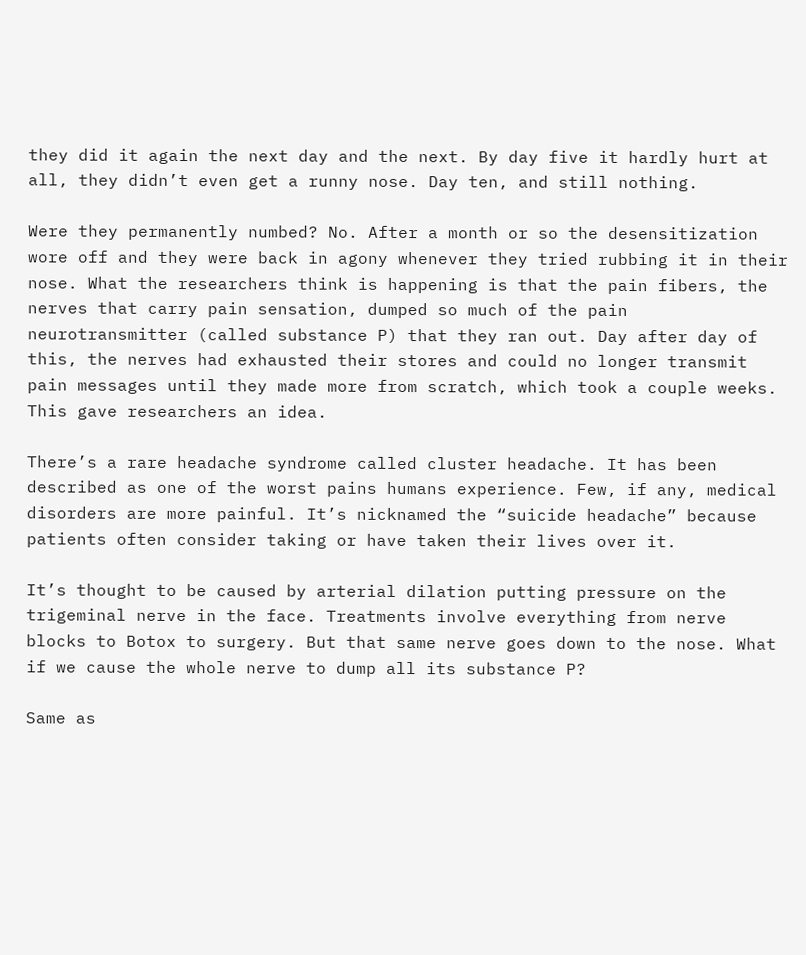they did it again the next day and the next. By day five it hardly hurt at all, they didn’t even get a runny nose. Day ten, and still nothing.

Were they permanently numbed? No. After a month or so the desensitization wore off and they were back in agony whenever they tried rubbing it in their nose. What the researchers think is happening is that the pain fibers, the nerves that carry pain sensation, dumped so much of the pain neurotransmitter (called substance P) that they ran out. Day after day of this, the nerves had exhausted their stores and could no longer transmit pain messages until they made more from scratch, which took a couple weeks. This gave researchers an idea.

There’s a rare headache syndrome called cluster headache. It has been described as one of the worst pains humans experience. Few, if any, medical disorders are more painful. It’s nicknamed the “suicide headache” because patients often consider taking or have taken their lives over it.

It’s thought to be caused by arterial dilation putting pressure on the trigeminal nerve in the face. Treatments involve everything from nerve blocks to Botox to surgery. But that same nerve goes down to the nose. What if we cause the whole nerve to dump all its substance P?

Same as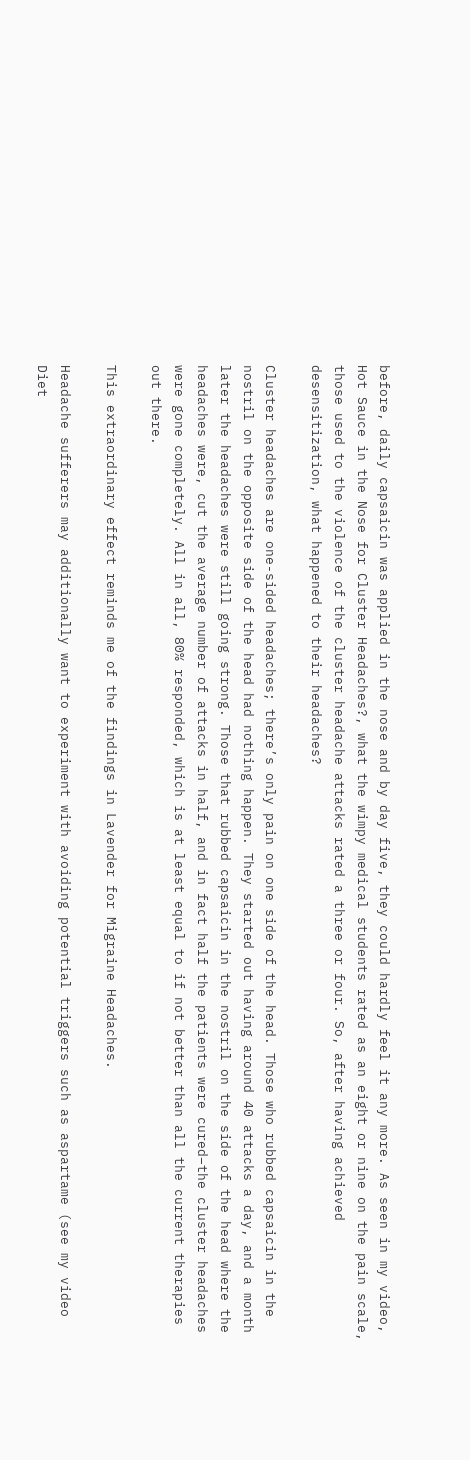before, daily capsaicin was applied in the nose and by day five, they could hardly feel it any more. As seen in my video, Hot Sauce in the Nose for Cluster Headaches?, what the wimpy medical students rated as an eight or nine on the pain scale, those used to the violence of the cluster headache attacks rated a three or four. So, after having achieved desensitization, what happened to their headaches?

Cluster headaches are one-sided headaches; there’s only pain on one side of the head. Those who rubbed capsaicin in the nostril on the opposite side of the head had nothing happen. They started out having around 40 attacks a day, and a month later the headaches were still going strong. Those that rubbed capsaicin in the nostril on the side of the head where the headaches were, cut the average number of attacks in half, and in fact half the patients were cured–the cluster headaches were gone completely. All in all, 80% responded, which is at least equal to if not better than all the current therapies out there.

This extraordinary effect reminds me of the findings in Lavender for Migraine Headaches.

Headache sufferers may additionally want to experiment with avoiding potential triggers such as aspartame (see my video Diet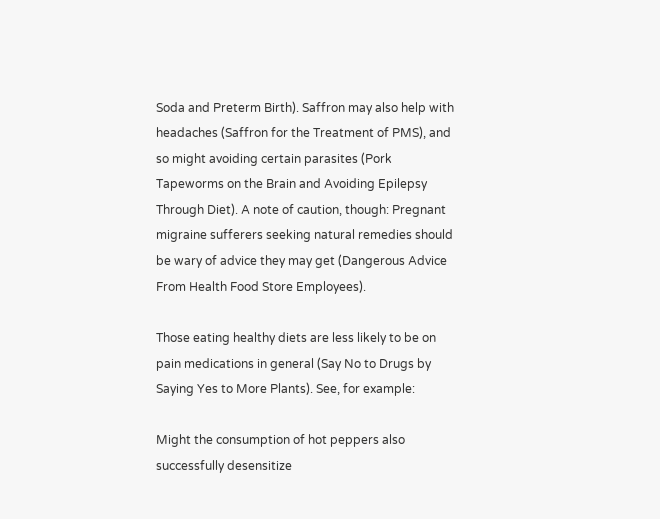Soda and Preterm Birth). Saffron may also help with headaches (Saffron for the Treatment of PMS), and so might avoiding certain parasites (Pork Tapeworms on the Brain and Avoiding Epilepsy Through Diet). A note of caution, though: Pregnant migraine sufferers seeking natural remedies should be wary of advice they may get (Dangerous Advice From Health Food Store Employees).

Those eating healthy diets are less likely to be on pain medications in general (Say No to Drugs by Saying Yes to More Plants). See, for example:

Might the consumption of hot peppers also successfully desensitize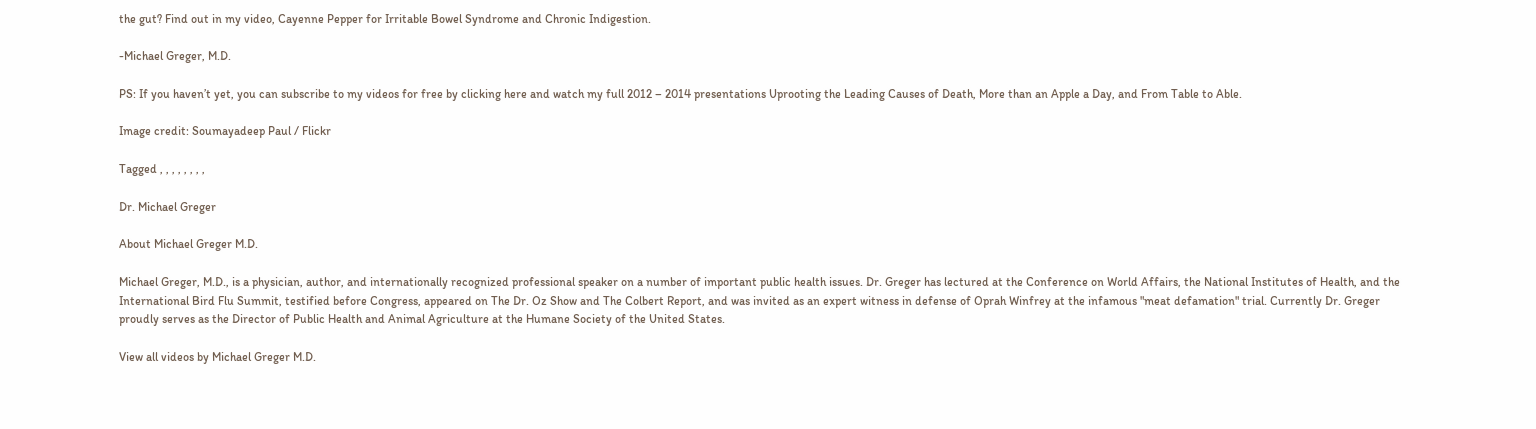the gut? Find out in my video, Cayenne Pepper for Irritable Bowel Syndrome and Chronic Indigestion.

-Michael Greger, M.D.

PS: If you haven’t yet, you can subscribe to my videos for free by clicking here and watch my full 2012 – 2014 presentations Uprooting the Leading Causes of Death, More than an Apple a Day, and From Table to Able.

Image credit: Soumayadeep Paul / Flickr

Tagged , , , , , , , ,

Dr. Michael Greger

About Michael Greger M.D.

Michael Greger, M.D., is a physician, author, and internationally recognized professional speaker on a number of important public health issues. Dr. Greger has lectured at the Conference on World Affairs, the National Institutes of Health, and the International Bird Flu Summit, testified before Congress, appeared on The Dr. Oz Show and The Colbert Report, and was invited as an expert witness in defense of Oprah Winfrey at the infamous "meat defamation" trial. Currently Dr. Greger proudly serves as the Director of Public Health and Animal Agriculture at the Humane Society of the United States.

View all videos by Michael Greger M.D.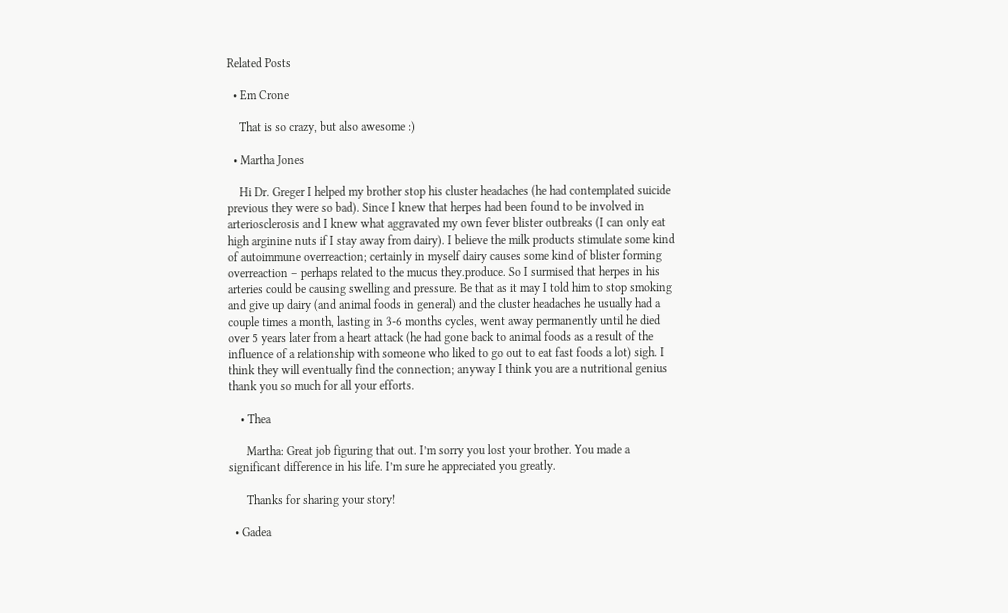Related Posts

  • Em Crone

    That is so crazy, but also awesome :)

  • Martha Jones

    Hi Dr. Greger I helped my brother stop his cluster headaches (he had contemplated suicide previous they were so bad). Since I knew that herpes had been found to be involved in arteriosclerosis and I knew what aggravated my own fever blister outbreaks (I can only eat high arginine nuts if I stay away from dairy). I believe the milk products stimulate some kind of autoimmune overreaction; certainly in myself dairy causes some kind of blister forming overreaction – perhaps related to the mucus they.produce. So I surmised that herpes in his arteries could be causing swelling and pressure. Be that as it may I told him to stop smoking and give up dairy (and animal foods in general) and the cluster headaches he usually had a couple times a month, lasting in 3-6 months cycles, went away permanently until he died over 5 years later from a heart attack (he had gone back to animal foods as a result of the influence of a relationship with someone who liked to go out to eat fast foods a lot) sigh. I think they will eventually find the connection; anyway I think you are a nutritional genius thank you so much for all your efforts.

    • Thea

      Martha: Great job figuring that out. I’m sorry you lost your brother. You made a significant difference in his life. I’m sure he appreciated you greatly.

      Thanks for sharing your story!

  • Gadea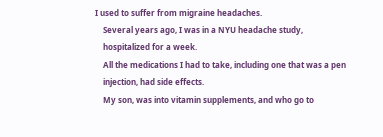I used to suffer from migraine headaches.
    Several years ago, I was in a NYU headache study,
    hospitalized for a week.
    All the medications I had to take, including one that was a pen
    injection, had side effects.
    My son, was into vitamin supplements, and who go to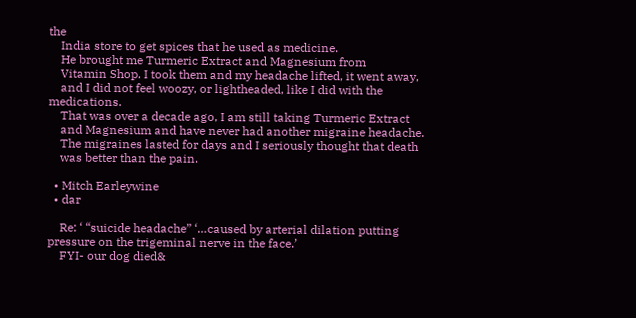the
    India store to get spices that he used as medicine.
    He brought me Turmeric Extract and Magnesium from
    Vitamin Shop. I took them and my headache lifted, it went away,
    and I did not feel woozy, or lightheaded, like I did with the medications.
    That was over a decade ago, I am still taking Turmeric Extract
    and Magnesium and have never had another migraine headache.
    The migraines lasted for days and I seriously thought that death
    was better than the pain.

  • Mitch Earleywine
  • dar

    Re: ‘ “suicide headache” ‘…caused by arterial dilation putting pressure on the trigeminal nerve in the face.’
    FYI- our dog died&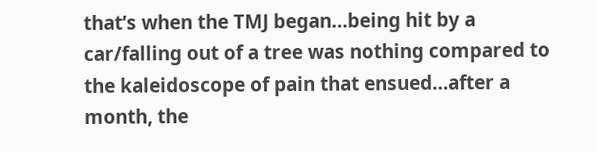that’s when the TMJ began…being hit by a car/falling out of a tree was nothing compared to the kaleidoscope of pain that ensued…after a month, the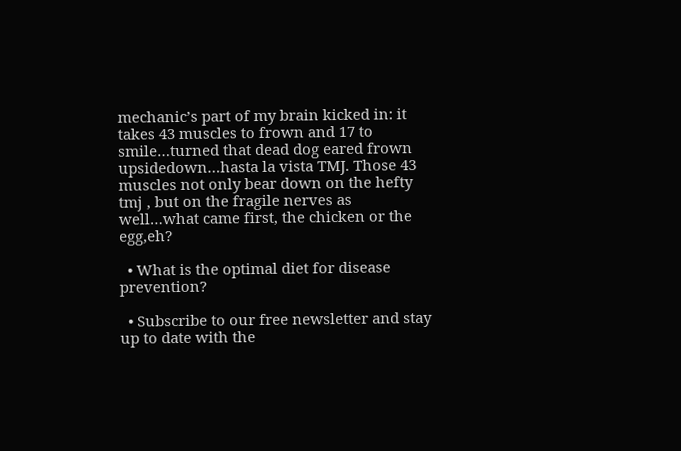mechanic’s part of my brain kicked in: it takes 43 muscles to frown and 17 to smile…turned that dead dog eared frown upsidedown…hasta la vista TMJ. Those 43 muscles not only bear down on the hefty tmj , but on the fragile nerves as well…what came first, the chicken or the egg,eh?

  • What is the optimal diet for disease prevention?

  • Subscribe to our free newsletter and stay up to date with the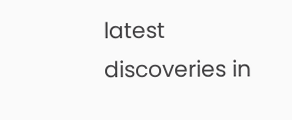latest discoveries in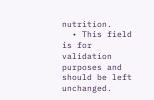nutrition.
  • This field is for validation purposes and should be left unchanged.